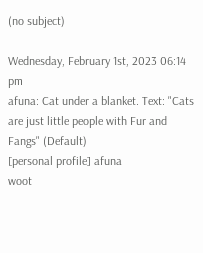(no subject)

Wednesday, February 1st, 2023 06:14 pm
afuna: Cat under a blanket. Text: "Cats are just little people with Fur and Fangs" (Default)
[personal profile] afuna
woot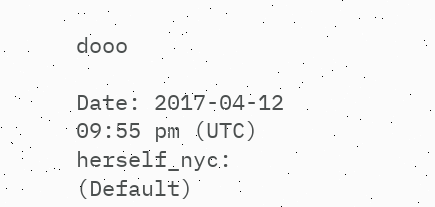dooo

Date: 2017-04-12 09:55 pm (UTC)
herself_nyc: (Default)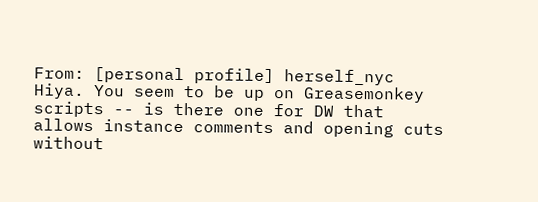From: [personal profile] herself_nyc
Hiya. You seem to be up on Greasemonkey scripts -- is there one for DW that allows instance comments and opening cuts without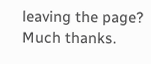leaving the page? Much thanks.